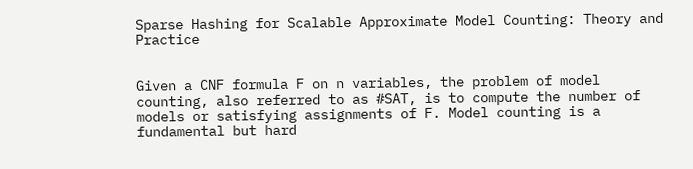Sparse Hashing for Scalable Approximate Model Counting: Theory and Practice


Given a CNF formula F on n variables, the problem of model counting, also referred to as #SAT, is to compute the number of models or satisfying assignments of F. Model counting is a fundamental but hard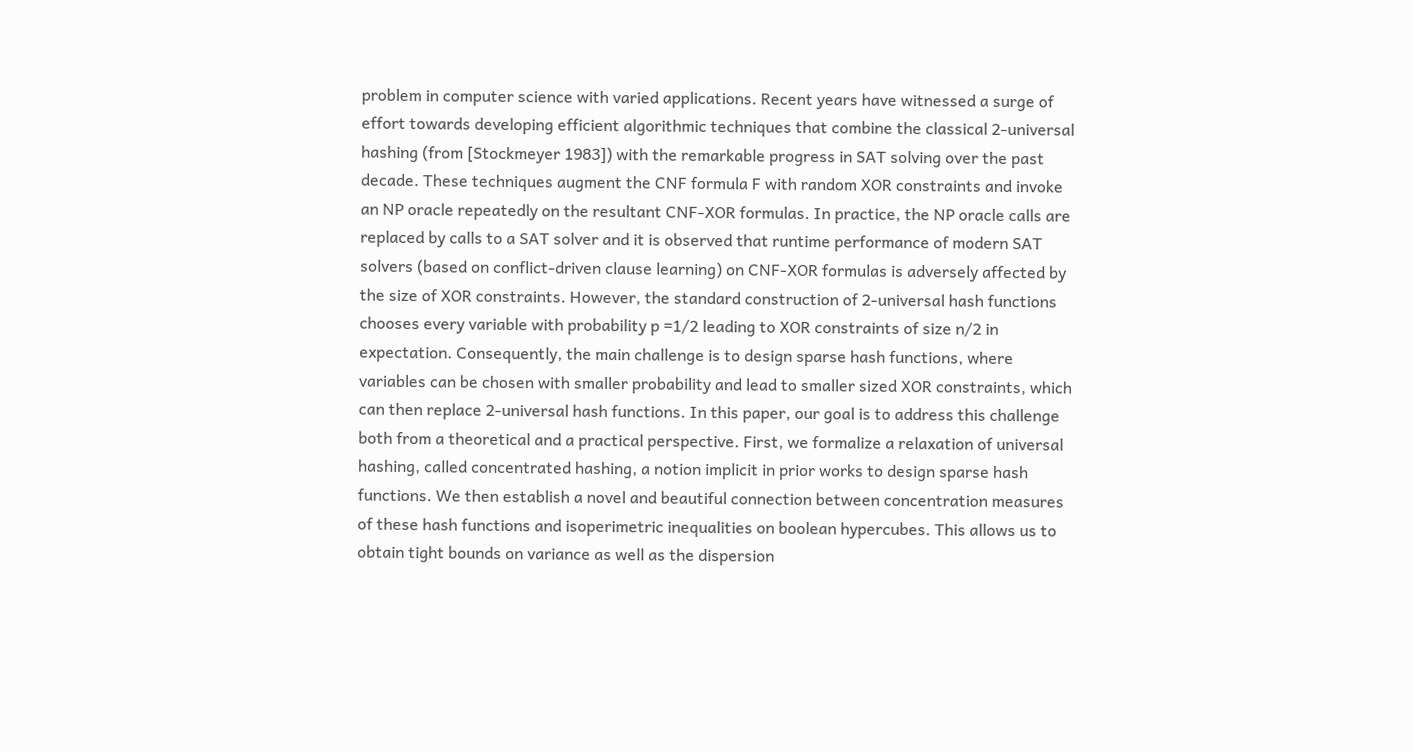problem in computer science with varied applications. Recent years have witnessed a surge of effort towards developing efficient algorithmic techniques that combine the classical 2-universal hashing (from [Stockmeyer 1983]) with the remarkable progress in SAT solving over the past decade. These techniques augment the CNF formula F with random XOR constraints and invoke an NP oracle repeatedly on the resultant CNF-XOR formulas. In practice, the NP oracle calls are replaced by calls to a SAT solver and it is observed that runtime performance of modern SAT solvers (based on conflict-driven clause learning) on CNF-XOR formulas is adversely affected by the size of XOR constraints. However, the standard construction of 2-universal hash functions chooses every variable with probability p =1/2 leading to XOR constraints of size n/2 in expectation. Consequently, the main challenge is to design sparse hash functions, where variables can be chosen with smaller probability and lead to smaller sized XOR constraints, which can then replace 2-universal hash functions. In this paper, our goal is to address this challenge both from a theoretical and a practical perspective. First, we formalize a relaxation of universal hashing, called concentrated hashing, a notion implicit in prior works to design sparse hash functions. We then establish a novel and beautiful connection between concentration measures of these hash functions and isoperimetric inequalities on boolean hypercubes. This allows us to obtain tight bounds on variance as well as the dispersion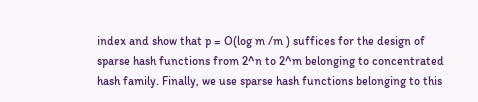index and show that p = O(log m /m ) suffices for the design of sparse hash functions from 2^n to 2^m belonging to concentrated hash family. Finally, we use sparse hash functions belonging to this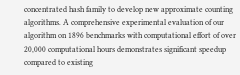concentrated hash family to develop new approximate counting algorithms. A comprehensive experimental evaluation of our algorithm on 1896 benchmarks with computational effort of over 20,000 computational hours demonstrates significant speedup compared to existing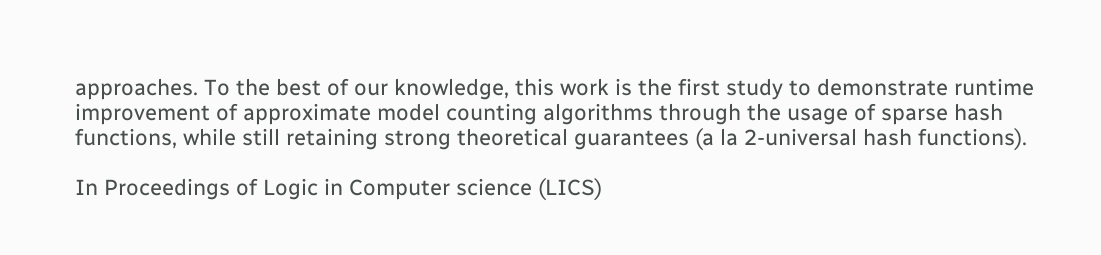approaches. To the best of our knowledge, this work is the first study to demonstrate runtime improvement of approximate model counting algorithms through the usage of sparse hash functions, while still retaining strong theoretical guarantees (a la 2-universal hash functions).

In Proceedings of Logic in Computer science (LICS)